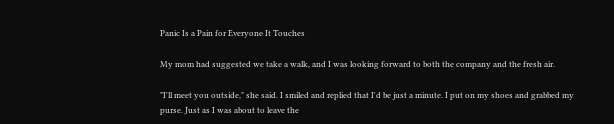Panic Is a Pain for Everyone It Touches

My mom had suggested we take a walk, and I was looking forward to both the company and the fresh air.

"I'll meet you outside," she said. I smiled and replied that I'd be just a minute. I put on my shoes and grabbed my purse. Just as I was about to leave the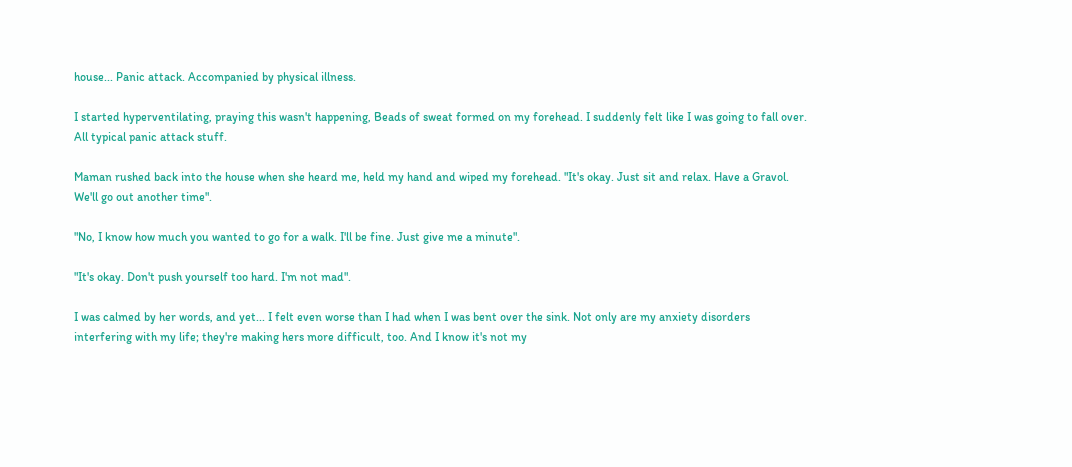house... Panic attack. Accompanied by physical illness.

I started hyperventilating, praying this wasn't happening, Beads of sweat formed on my forehead. I suddenly felt like I was going to fall over. All typical panic attack stuff.

Maman rushed back into the house when she heard me, held my hand and wiped my forehead. "It's okay. Just sit and relax. Have a Gravol. We'll go out another time".

"No, I know how much you wanted to go for a walk. I'll be fine. Just give me a minute".

"It's okay. Don't push yourself too hard. I'm not mad".

I was calmed by her words, and yet... I felt even worse than I had when I was bent over the sink. Not only are my anxiety disorders interfering with my life; they're making hers more difficult, too. And I know it's not my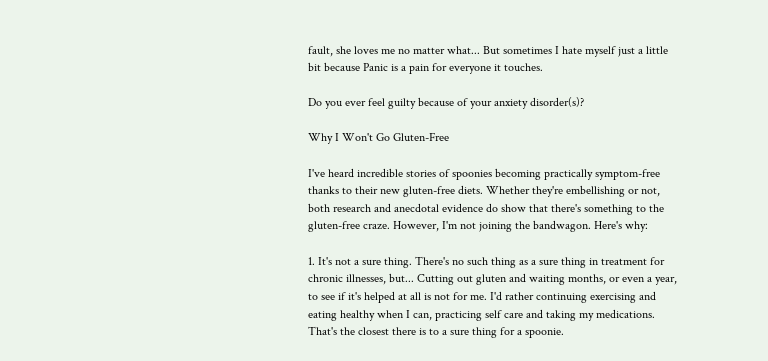fault, she loves me no matter what... But sometimes I hate myself just a little bit because Panic is a pain for everyone it touches.

Do you ever feel guilty because of your anxiety disorder(s)?

Why I Won't Go Gluten-Free

I've heard incredible stories of spoonies becoming practically symptom-free thanks to their new gluten-free diets. Whether they're embellishing or not, both research and anecdotal evidence do show that there's something to the gluten-free craze. However, I'm not joining the bandwagon. Here's why:

1. It's not a sure thing. There's no such thing as a sure thing in treatment for chronic illnesses, but... Cutting out gluten and waiting months, or even a year, to see if it's helped at all is not for me. I'd rather continuing exercising and eating healthy when I can, practicing self care and taking my medications. That's the closest there is to a sure thing for a spoonie.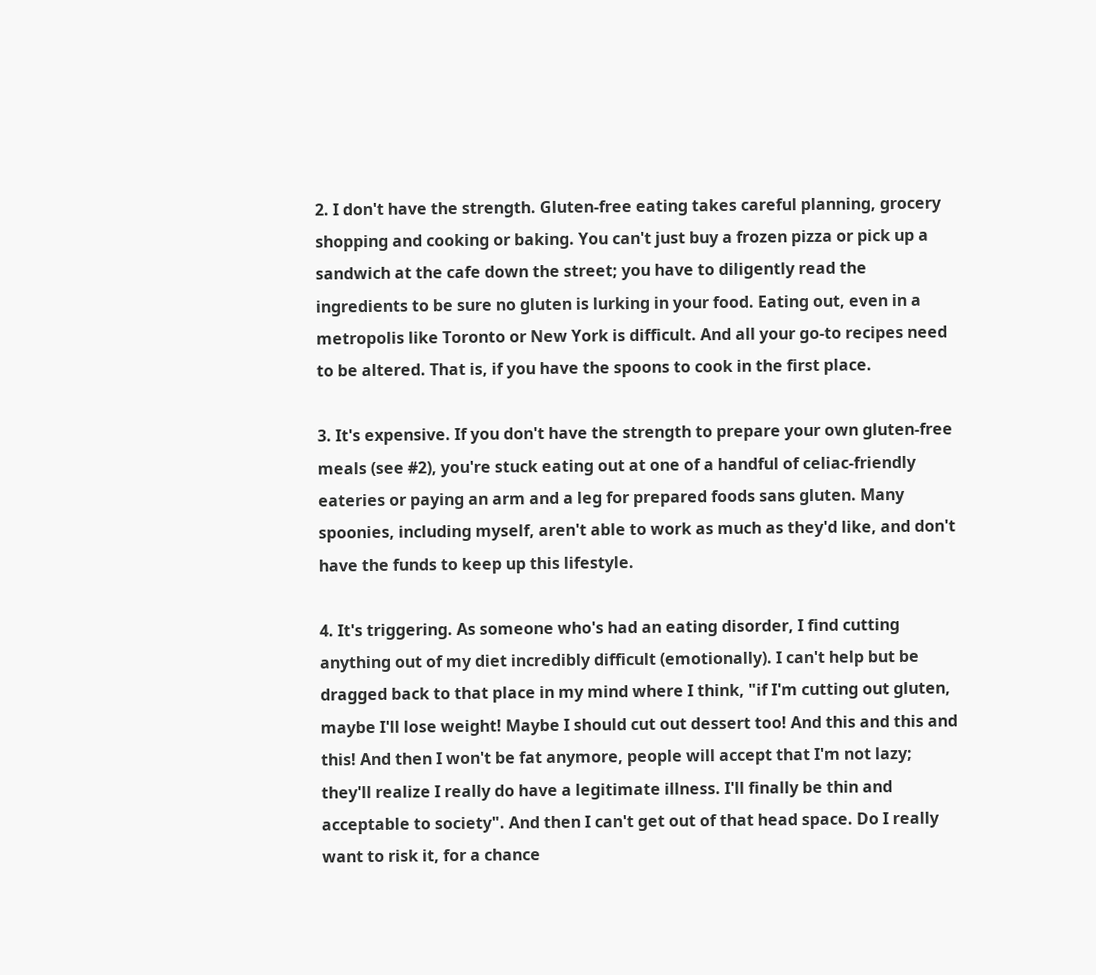2. I don't have the strength. Gluten-free eating takes careful planning, grocery shopping and cooking or baking. You can't just buy a frozen pizza or pick up a sandwich at the cafe down the street; you have to diligently read the ingredients to be sure no gluten is lurking in your food. Eating out, even in a metropolis like Toronto or New York is difficult. And all your go-to recipes need to be altered. That is, if you have the spoons to cook in the first place.

3. It's expensive. If you don't have the strength to prepare your own gluten-free meals (see #2), you're stuck eating out at one of a handful of celiac-friendly eateries or paying an arm and a leg for prepared foods sans gluten. Many spoonies, including myself, aren't able to work as much as they'd like, and don't have the funds to keep up this lifestyle.

4. It's triggering. As someone who's had an eating disorder, I find cutting anything out of my diet incredibly difficult (emotionally). I can't help but be dragged back to that place in my mind where I think, "if I'm cutting out gluten, maybe I'll lose weight! Maybe I should cut out dessert too! And this and this and this! And then I won't be fat anymore, people will accept that I'm not lazy; they'll realize I really do have a legitimate illness. I'll finally be thin and acceptable to society". And then I can't get out of that head space. Do I really want to risk it, for a chance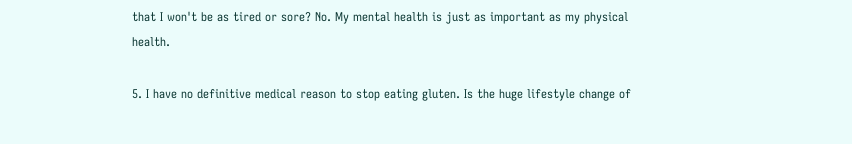that I won't be as tired or sore? No. My mental health is just as important as my physical health.

5. I have no definitive medical reason to stop eating gluten. Is the huge lifestyle change of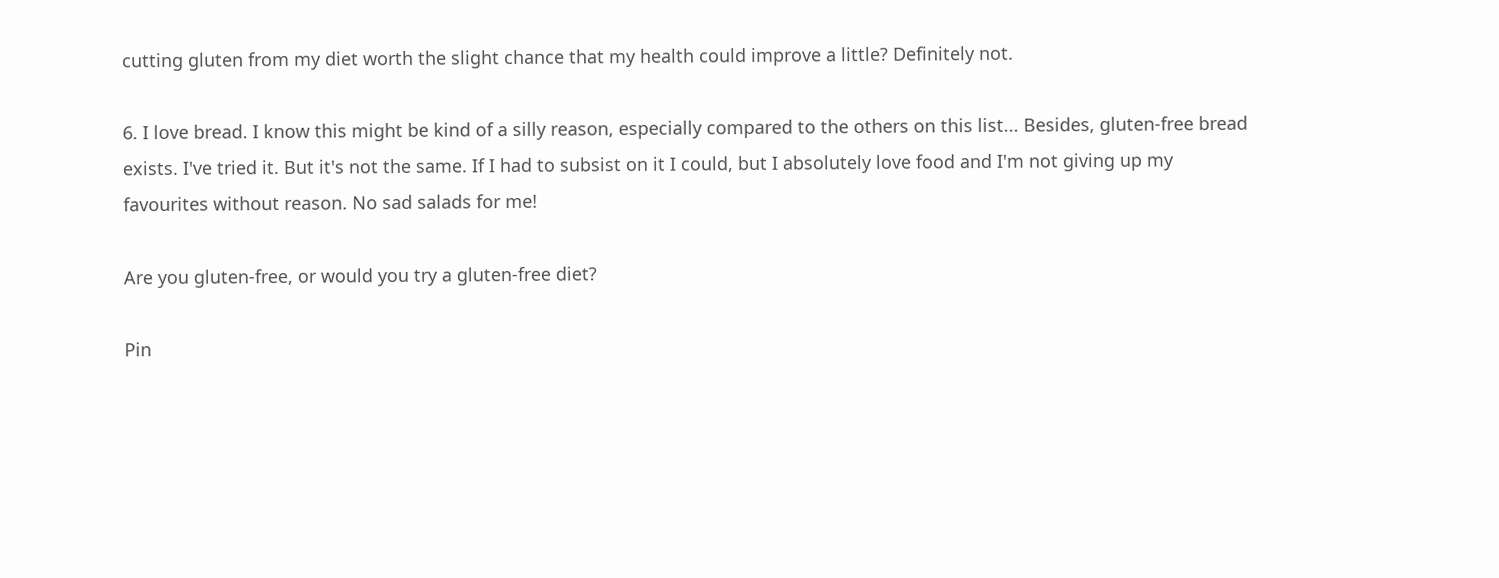cutting gluten from my diet worth the slight chance that my health could improve a little? Definitely not.

6. I love bread. I know this might be kind of a silly reason, especially compared to the others on this list... Besides, gluten-free bread exists. I've tried it. But it's not the same. If I had to subsist on it I could, but I absolutely love food and I'm not giving up my favourites without reason. No sad salads for me!

Are you gluten-free, or would you try a gluten-free diet?

Pin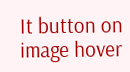It button on image hover